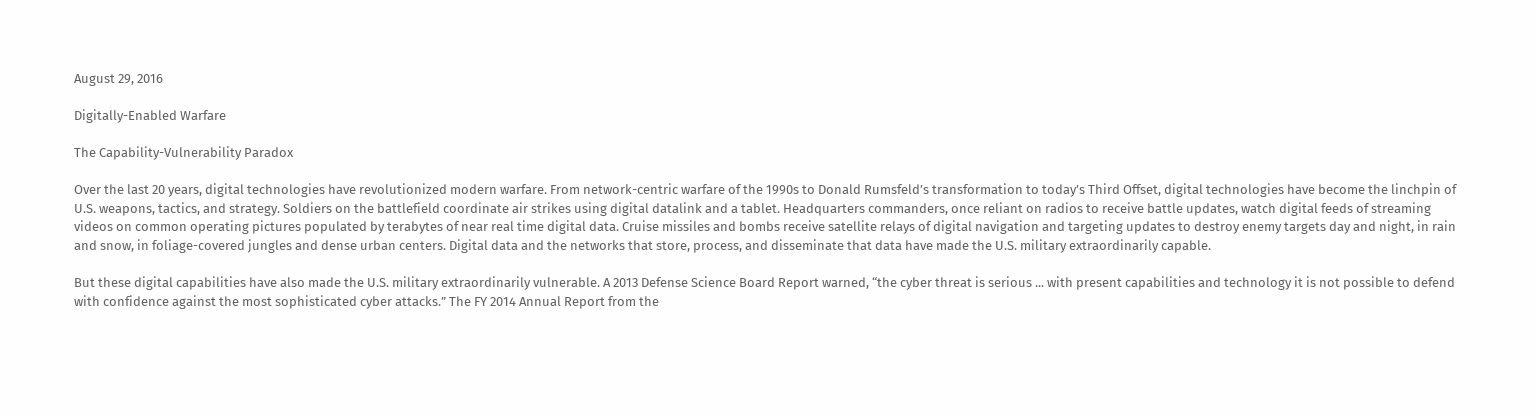August 29, 2016

Digitally-Enabled Warfare

The Capability-Vulnerability Paradox

Over the last 20 years, digital technologies have revolutionized modern warfare. From network-centric warfare of the 1990s to Donald Rumsfeld’s transformation to today’s Third Offset, digital technologies have become the linchpin of U.S. weapons, tactics, and strategy. Soldiers on the battlefield coordinate air strikes using digital datalink and a tablet. Headquarters commanders, once reliant on radios to receive battle updates, watch digital feeds of streaming videos on common operating pictures populated by terabytes of near real time digital data. Cruise missiles and bombs receive satellite relays of digital navigation and targeting updates to destroy enemy targets day and night, in rain and snow, in foliage-covered jungles and dense urban centers. Digital data and the networks that store, process, and disseminate that data have made the U.S. military extraordinarily capable.

But these digital capabilities have also made the U.S. military extraordinarily vulnerable. A 2013 Defense Science Board Report warned, “the cyber threat is serious ... with present capabilities and technology it is not possible to defend with confidence against the most sophisticated cyber attacks.” The FY 2014 Annual Report from the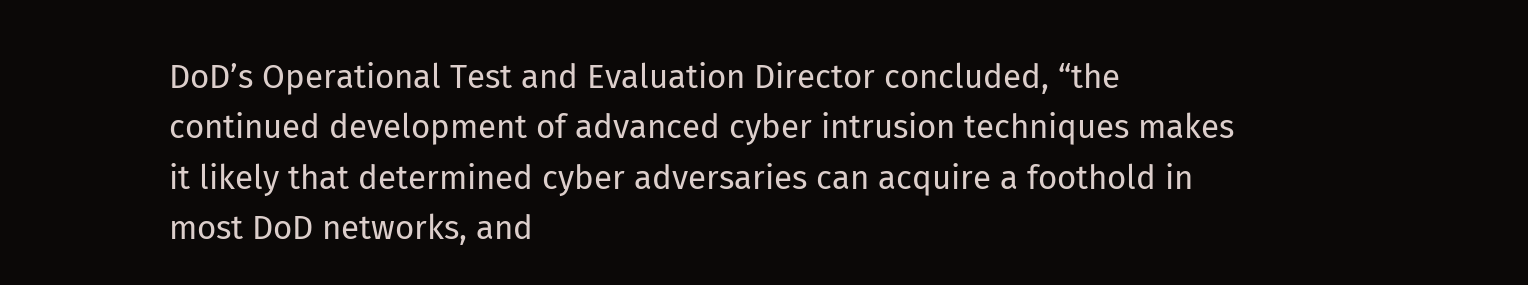DoD’s Operational Test and Evaluation Director concluded, “the continued development of advanced cyber intrusion techniques makes it likely that determined cyber adversaries can acquire a foothold in most DoD networks, and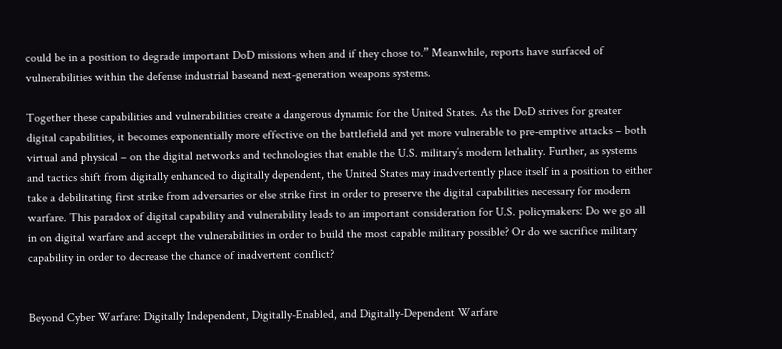could be in a position to degrade important DoD missions when and if they chose to.” Meanwhile, reports have surfaced of vulnerabilities within the defense industrial baseand next-generation weapons systems.

Together these capabilities and vulnerabilities create a dangerous dynamic for the United States. As the DoD strives for greater digital capabilities, it becomes exponentially more effective on the battlefield and yet more vulnerable to pre-emptive attacks – both virtual and physical – on the digital networks and technologies that enable the U.S. military’s modern lethality. Further, as systems and tactics shift from digitally enhanced to digitally dependent, the United States may inadvertently place itself in a position to either take a debilitating first strike from adversaries or else strike first in order to preserve the digital capabilities necessary for modern warfare. This paradox of digital capability and vulnerability leads to an important consideration for U.S. policymakers: Do we go all in on digital warfare and accept the vulnerabilities in order to build the most capable military possible? Or do we sacrifice military capability in order to decrease the chance of inadvertent conflict?


Beyond Cyber Warfare: Digitally Independent, Digitally-Enabled, and Digitally-Dependent Warfare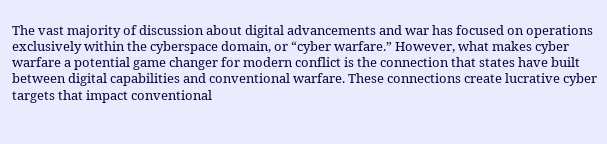The vast majority of discussion about digital advancements and war has focused on operations exclusively within the cyberspace domain, or “cyber warfare.” However, what makes cyber warfare a potential game changer for modern conflict is the connection that states have built between digital capabilities and conventional warfare. These connections create lucrative cyber targets that impact conventional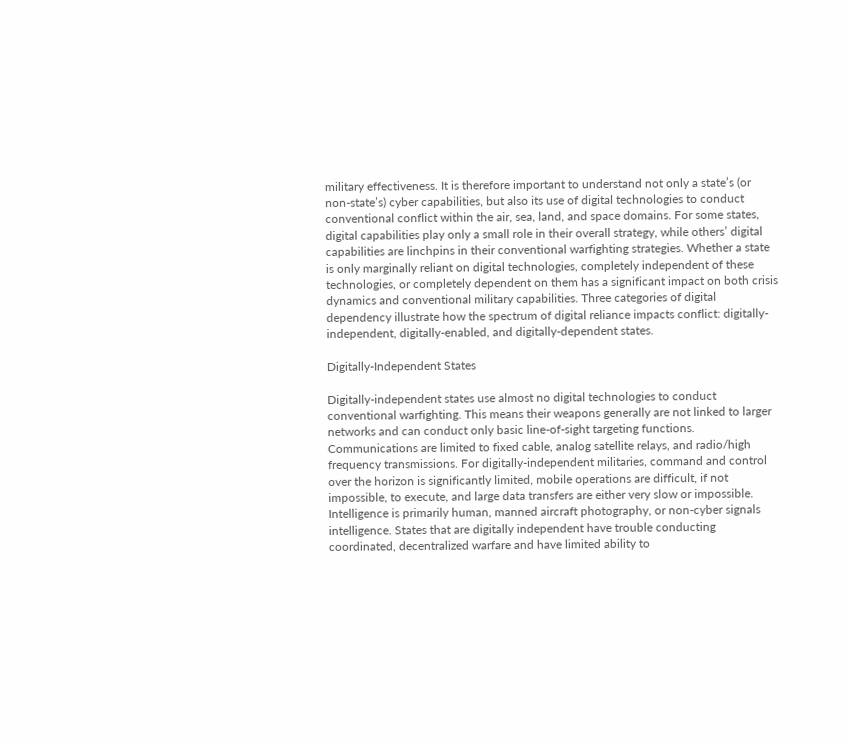military effectiveness. It is therefore important to understand not only a state’s (or non-state’s) cyber capabilities, but also its use of digital technologies to conduct conventional conflict within the air, sea, land, and space domains. For some states, digital capabilities play only a small role in their overall strategy, while others’ digital capabilities are linchpins in their conventional warfighting strategies. Whether a state is only marginally reliant on digital technologies, completely independent of these technologies, or completely dependent on them has a significant impact on both crisis dynamics and conventional military capabilities. Three categories of digital dependency illustrate how the spectrum of digital reliance impacts conflict: digitally-independent, digitally-enabled, and digitally-dependent states.

Digitally-Independent States

Digitally-independent states use almost no digital technologies to conduct conventional warfighting. This means their weapons generally are not linked to larger networks and can conduct only basic line-of-sight targeting functions. Communications are limited to fixed cable, analog satellite relays, and radio/high frequency transmissions. For digitally-independent militaries, command and control over the horizon is significantly limited, mobile operations are difficult, if not impossible, to execute, and large data transfers are either very slow or impossible. Intelligence is primarily human, manned aircraft photography, or non-cyber signals intelligence. States that are digitally independent have trouble conducting coordinated, decentralized warfare and have limited ability to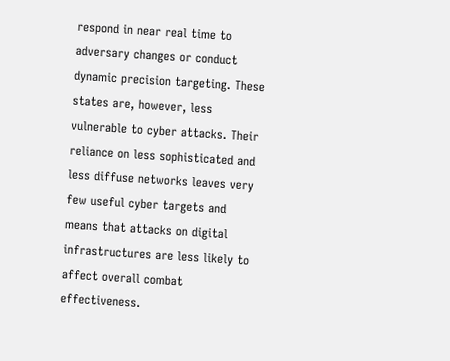respond in near real time to adversary changes or conduct dynamic precision targeting. These states are, however, less vulnerable to cyber attacks. Their reliance on less sophisticated and less diffuse networks leaves very few useful cyber targets and means that attacks on digital infrastructures are less likely to affect overall combat effectiveness.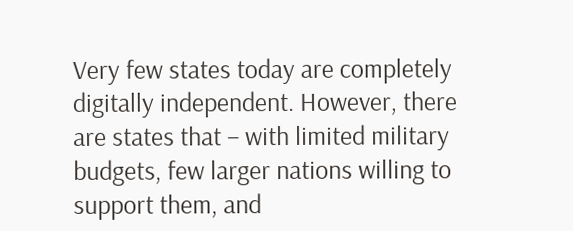Very few states today are completely digitally independent. However, there are states that – with limited military budgets, few larger nations willing to support them, and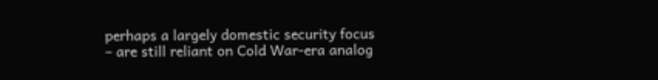perhaps a largely domestic security focus – are still reliant on Cold War-era analog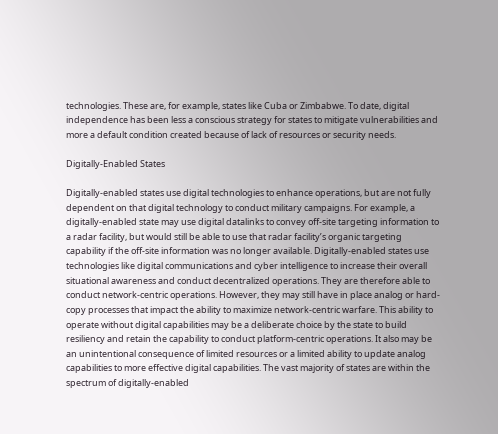technologies. These are, for example, states like Cuba or Zimbabwe. To date, digital independence has been less a conscious strategy for states to mitigate vulnerabilities and more a default condition created because of lack of resources or security needs.

Digitally-Enabled States

Digitally-enabled states use digital technologies to enhance operations, but are not fully dependent on that digital technology to conduct military campaigns. For example, a digitally-enabled state may use digital datalinks to convey off-site targeting information to a radar facility, but would still be able to use that radar facility’s organic targeting capability if the off-site information was no longer available. Digitally-enabled states use technologies like digital communications and cyber intelligence to increase their overall situational awareness and conduct decentralized operations. They are therefore able to conduct network-centric operations. However, they may still have in place analog or hard-copy processes that impact the ability to maximize network-centric warfare. This ability to operate without digital capabilities may be a deliberate choice by the state to build resiliency and retain the capability to conduct platform-centric operations. It also may be an unintentional consequence of limited resources or a limited ability to update analog capabilities to more effective digital capabilities. The vast majority of states are within the spectrum of digitally-enabled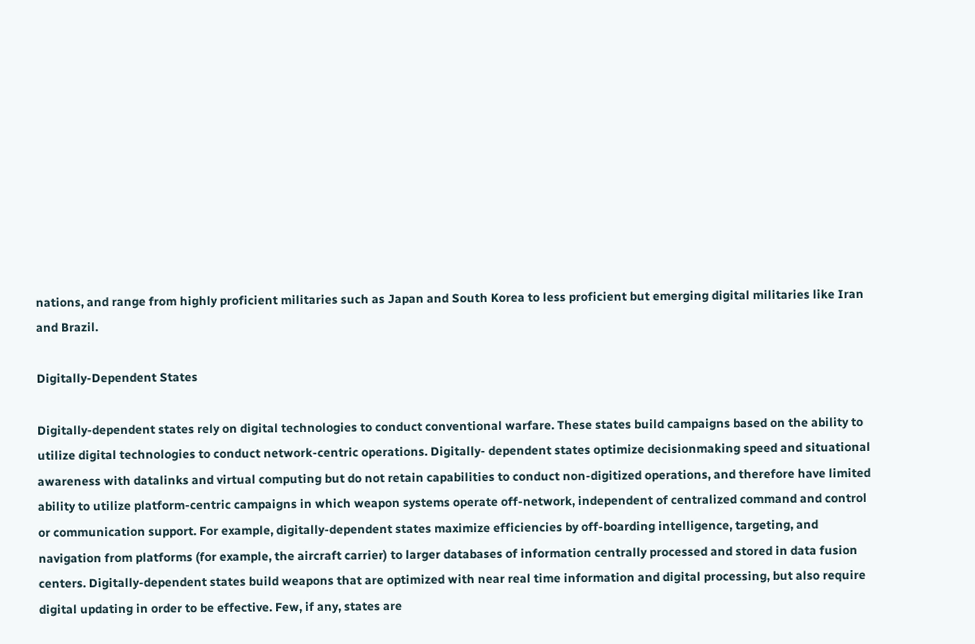nations, and range from highly proficient militaries such as Japan and South Korea to less proficient but emerging digital militaries like Iran and Brazil.

Digitally-Dependent States

Digitally-dependent states rely on digital technologies to conduct conventional warfare. These states build campaigns based on the ability to utilize digital technologies to conduct network-centric operations. Digitally- dependent states optimize decisionmaking speed and situational awareness with datalinks and virtual computing but do not retain capabilities to conduct non-digitized operations, and therefore have limited ability to utilize platform-centric campaigns in which weapon systems operate off-network, independent of centralized command and control or communication support. For example, digitally-dependent states maximize efficiencies by off-boarding intelligence, targeting, and navigation from platforms (for example, the aircraft carrier) to larger databases of information centrally processed and stored in data fusion centers. Digitally-dependent states build weapons that are optimized with near real time information and digital processing, but also require digital updating in order to be effective. Few, if any, states are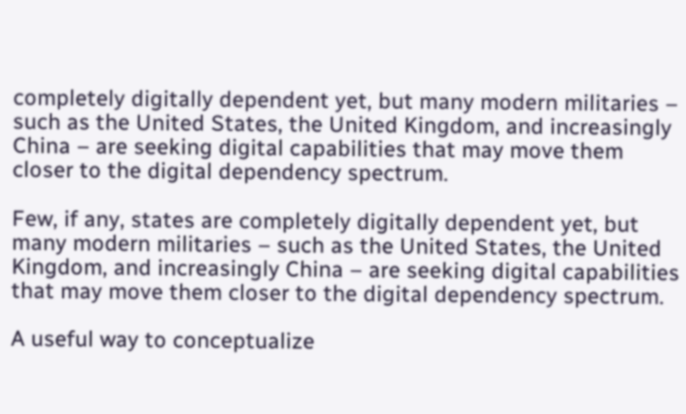completely digitally dependent yet, but many modern militaries – such as the United States, the United Kingdom, and increasingly China – are seeking digital capabilities that may move them closer to the digital dependency spectrum.

Few, if any, states are completely digitally dependent yet, but many modern militaries – such as the United States, the United Kingdom, and increasingly China – are seeking digital capabilities that may move them closer to the digital dependency spectrum.

A useful way to conceptualize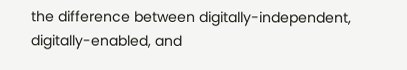the difference between digitally-independent, digitally-enabled, and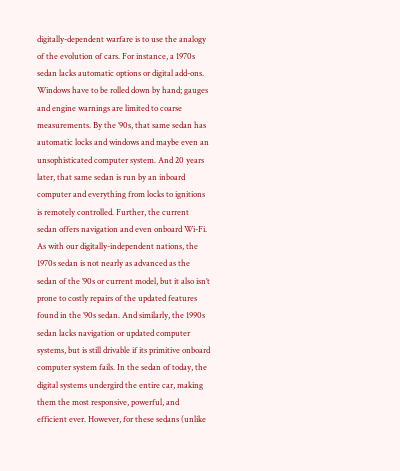digitally-dependent warfare is to use the analogy of the evolution of cars. For instance, a 1970s sedan lacks automatic options or digital add-ons. Windows have to be rolled down by hand; gauges and engine warnings are limited to coarse measurements. By the ’90s, that same sedan has automatic locks and windows and maybe even an unsophisticated computer system. And 20 years later, that same sedan is run by an inboard computer and everything from locks to ignitions is remotely controlled. Further, the current sedan offers navigation and even onboard Wi-Fi. As with our digitally-independent nations, the 1970s sedan is not nearly as advanced as the sedan of the ’90s or current model, but it also isn’t prone to costly repairs of the updated features found in the ’90s sedan. And similarly, the 1990s sedan lacks navigation or updated computer systems, but is still drivable if its primitive onboard computer system fails. In the sedan of today, the digital systems undergird the entire car, making them the most responsive, powerful, and efficient ever. However, for these sedans (unlike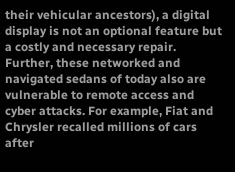their vehicular ancestors), a digital display is not an optional feature but a costly and necessary repair. Further, these networked and navigated sedans of today also are vulnerable to remote access and cyber attacks. For example, Fiat and Chrysler recalled millions of cars after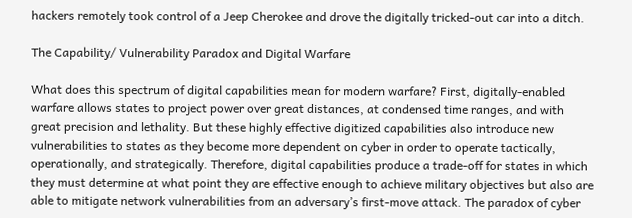hackers remotely took control of a Jeep Cherokee and drove the digitally tricked-out car into a ditch.

The Capability/ Vulnerability Paradox and Digital Warfare

What does this spectrum of digital capabilities mean for modern warfare? First, digitally-enabled warfare allows states to project power over great distances, at condensed time ranges, and with great precision and lethality. But these highly effective digitized capabilities also introduce new vulnerabilities to states as they become more dependent on cyber in order to operate tactically, operationally, and strategically. Therefore, digital capabilities produce a trade-off for states in which they must determine at what point they are effective enough to achieve military objectives but also are able to mitigate network vulnerabilities from an adversary’s first-move attack. The paradox of cyber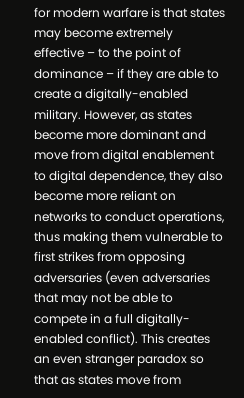for modern warfare is that states may become extremely effective – to the point of dominance – if they are able to create a digitally-enabled military. However, as states become more dominant and move from digital enablement to digital dependence, they also become more reliant on networks to conduct operations, thus making them vulnerable to first strikes from opposing adversaries (even adversaries that may not be able to compete in a full digitally-enabled conflict). This creates an even stranger paradox so that as states move from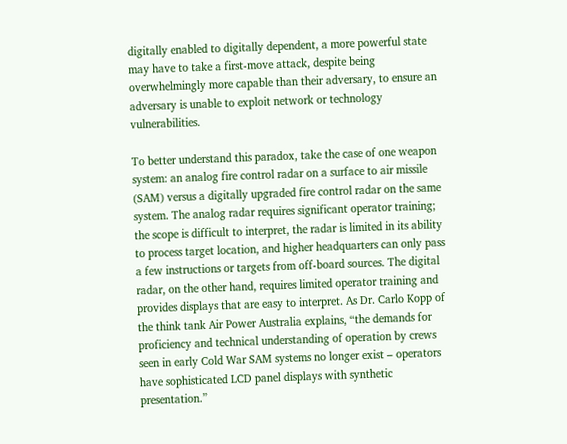digitally enabled to digitally dependent, a more powerful state may have to take a first-move attack, despite being overwhelmingly more capable than their adversary, to ensure an adversary is unable to exploit network or technology vulnerabilities.

To better understand this paradox, take the case of one weapon system: an analog fire control radar on a surface to air missile (SAM) versus a digitally upgraded fire control radar on the same system. The analog radar requires significant operator training; the scope is difficult to interpret, the radar is limited in its ability to process target location, and higher headquarters can only pass a few instructions or targets from off-board sources. The digital radar, on the other hand, requires limited operator training and provides displays that are easy to interpret. As Dr. Carlo Kopp of the think tank Air Power Australia explains, “the demands for proficiency and technical understanding of operation by crews seen in early Cold War SAM systems no longer exist – operators have sophisticated LCD panel displays with synthetic presentation.”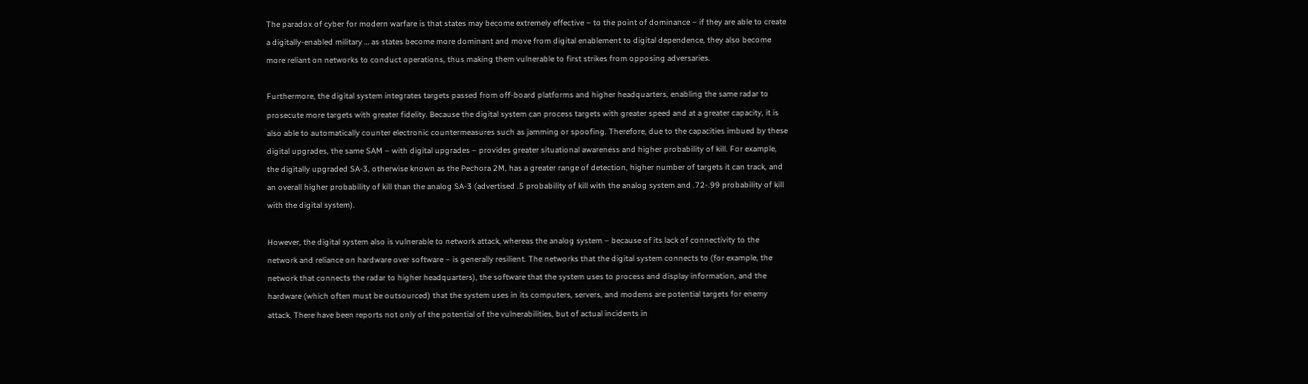The paradox of cyber for modern warfare is that states may become extremely effective – to the point of dominance – if they are able to create a digitally-enabled military … as states become more dominant and move from digital enablement to digital dependence, they also become more reliant on networks to conduct operations, thus making them vulnerable to first strikes from opposing adversaries.

Furthermore, the digital system integrates targets passed from off-board platforms and higher headquarters, enabling the same radar to prosecute more targets with greater fidelity. Because the digital system can process targets with greater speed and at a greater capacity, it is also able to automatically counter electronic countermeasures such as jamming or spoofing. Therefore, due to the capacities imbued by these digital upgrades, the same SAM – with digital upgrades – provides greater situational awareness and higher probability of kill. For example, the digitally upgraded SA-3, otherwise known as the Pechora 2M, has a greater range of detection, higher number of targets it can track, and an overall higher probability of kill than the analog SA-3 (advertised .5 probability of kill with the analog system and .72-.99 probability of kill with the digital system).

However, the digital system also is vulnerable to network attack, whereas the analog system – because of its lack of connectivity to the network and reliance on hardware over software – is generally resilient. The networks that the digital system connects to (for example, the network that connects the radar to higher headquarters), the software that the system uses to process and display information, and the hardware (which often must be outsourced) that the system uses in its computers, servers, and modems are potential targets for enemy attack. There have been reports not only of the potential of the vulnerabilities, but of actual incidents in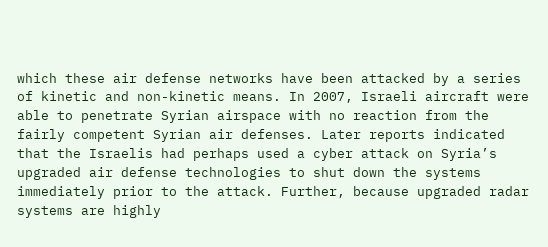which these air defense networks have been attacked by a series of kinetic and non-kinetic means. In 2007, Israeli aircraft were able to penetrate Syrian airspace with no reaction from the fairly competent Syrian air defenses. Later reports indicated that the Israelis had perhaps used a cyber attack on Syria’s upgraded air defense technologies to shut down the systems immediately prior to the attack. Further, because upgraded radar systems are highly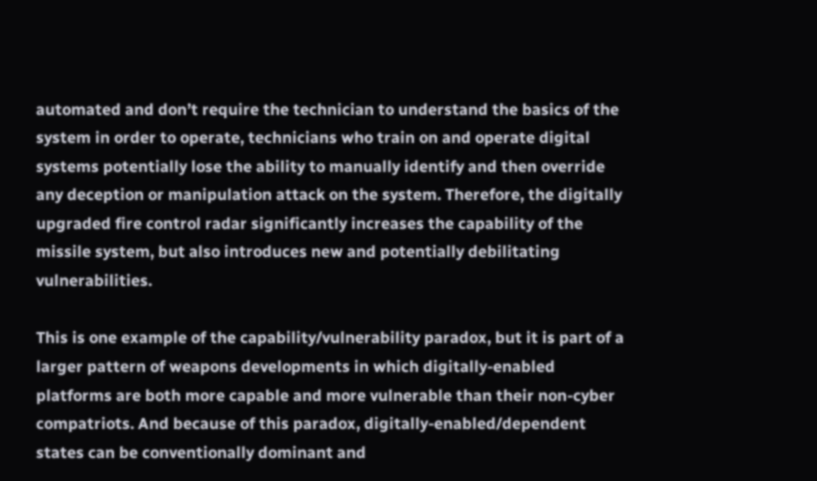automated and don’t require the technician to understand the basics of the system in order to operate, technicians who train on and operate digital systems potentially lose the ability to manually identify and then override any deception or manipulation attack on the system. Therefore, the digitally upgraded fire control radar significantly increases the capability of the missile system, but also introduces new and potentially debilitating vulnerabilities.

This is one example of the capability/vulnerability paradox, but it is part of a larger pattern of weapons developments in which digitally-enabled platforms are both more capable and more vulnerable than their non-cyber compatriots. And because of this paradox, digitally-enabled/dependent states can be conventionally dominant and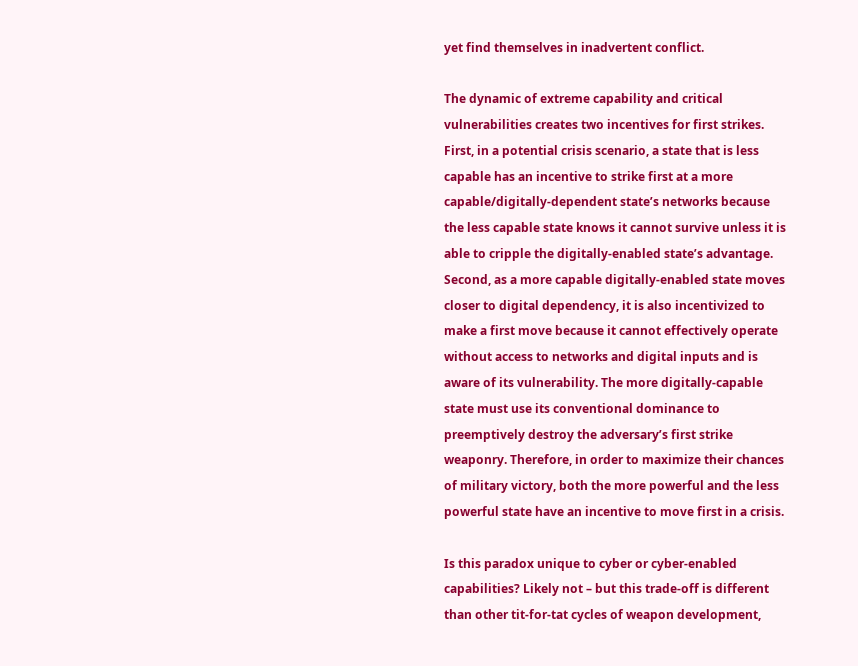yet find themselves in inadvertent conflict.

The dynamic of extreme capability and critical vulnerabilities creates two incentives for first strikes. First, in a potential crisis scenario, a state that is less capable has an incentive to strike first at a more capable/digitally-dependent state’s networks because the less capable state knows it cannot survive unless it is able to cripple the digitally-enabled state’s advantage. Second, as a more capable digitally-enabled state moves closer to digital dependency, it is also incentivized to make a first move because it cannot effectively operate without access to networks and digital inputs and is aware of its vulnerability. The more digitally-capable state must use its conventional dominance to preemptively destroy the adversary’s first strike weaponry. Therefore, in order to maximize their chances of military victory, both the more powerful and the less powerful state have an incentive to move first in a crisis.

Is this paradox unique to cyber or cyber-enabled capabilities? Likely not – but this trade-off is different than other tit-for-tat cycles of weapon development,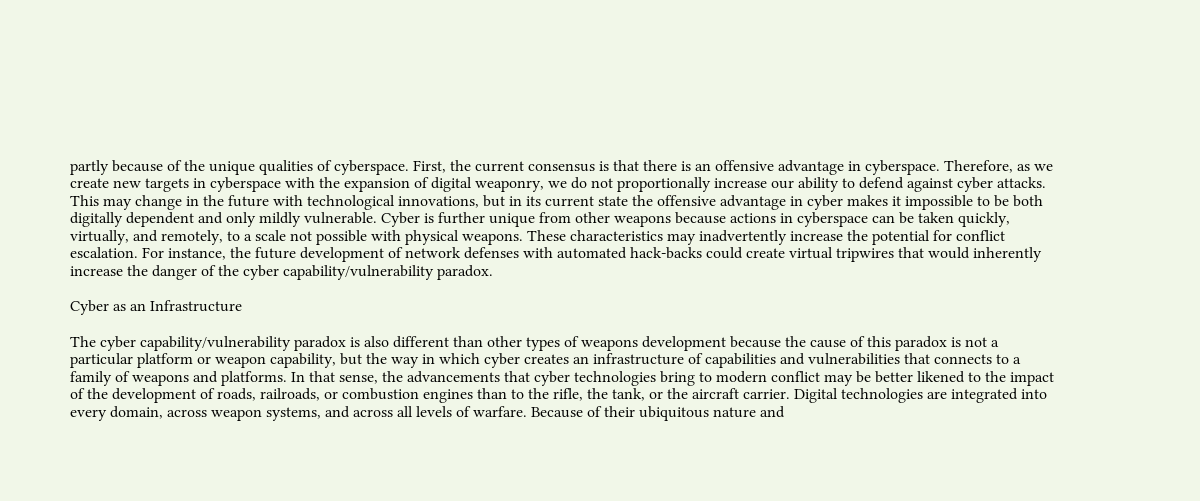partly because of the unique qualities of cyberspace. First, the current consensus is that there is an offensive advantage in cyberspace. Therefore, as we create new targets in cyberspace with the expansion of digital weaponry, we do not proportionally increase our ability to defend against cyber attacks. This may change in the future with technological innovations, but in its current state the offensive advantage in cyber makes it impossible to be both digitally dependent and only mildly vulnerable. Cyber is further unique from other weapons because actions in cyberspace can be taken quickly, virtually, and remotely, to a scale not possible with physical weapons. These characteristics may inadvertently increase the potential for conflict escalation. For instance, the future development of network defenses with automated hack-backs could create virtual tripwires that would inherently increase the danger of the cyber capability/vulnerability paradox.

Cyber as an Infrastructure

The cyber capability/vulnerability paradox is also different than other types of weapons development because the cause of this paradox is not a particular platform or weapon capability, but the way in which cyber creates an infrastructure of capabilities and vulnerabilities that connects to a family of weapons and platforms. In that sense, the advancements that cyber technologies bring to modern conflict may be better likened to the impact of the development of roads, railroads, or combustion engines than to the rifle, the tank, or the aircraft carrier. Digital technologies are integrated into every domain, across weapon systems, and across all levels of warfare. Because of their ubiquitous nature and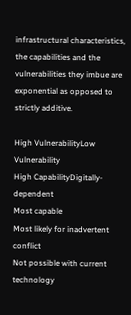infrastructural characteristics, the capabilities and the vulnerabilities they imbue are exponential as opposed to strictly additive.

High VulnerabilityLow Vulnerability
High CapabilityDigitally-dependent
Most capable
Most likely for inadvertent conflict
Not possible with current technology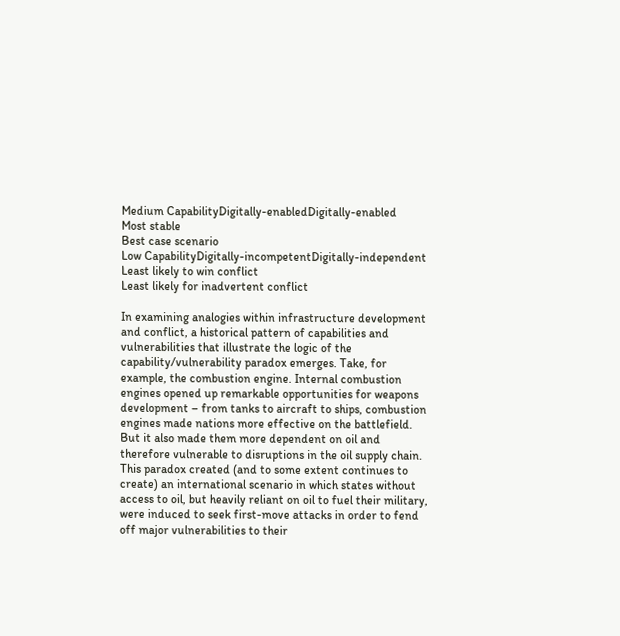Medium CapabilityDigitally-enabledDigitally-enabled
Most stable
Best case scenario
Low CapabilityDigitally-incompetentDigitally-independent
Least likely to win conflict
Least likely for inadvertent conflict

In examining analogies within infrastructure development and conflict, a historical pattern of capabilities and vulnerabilities that illustrate the logic of the capability/vulnerability paradox emerges. Take, for example, the combustion engine. Internal combustion engines opened up remarkable opportunities for weapons development – from tanks to aircraft to ships, combustion engines made nations more effective on the battlefield. But it also made them more dependent on oil and therefore vulnerable to disruptions in the oil supply chain. This paradox created (and to some extent continues to create) an international scenario in which states without access to oil, but heavily reliant on oil to fuel their military, were induced to seek first-move attacks in order to fend off major vulnerabilities to their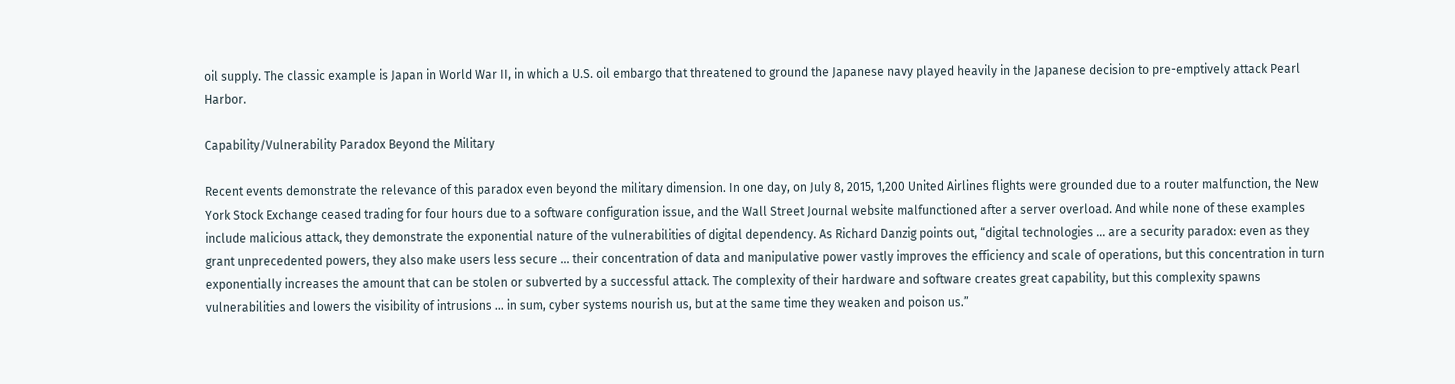oil supply. The classic example is Japan in World War II, in which a U.S. oil embargo that threatened to ground the Japanese navy played heavily in the Japanese decision to pre-emptively attack Pearl Harbor.

Capability/Vulnerability Paradox Beyond the Military

Recent events demonstrate the relevance of this paradox even beyond the military dimension. In one day, on July 8, 2015, 1,200 United Airlines flights were grounded due to a router malfunction, the New York Stock Exchange ceased trading for four hours due to a software configuration issue, and the Wall Street Journal website malfunctioned after a server overload. And while none of these examples include malicious attack, they demonstrate the exponential nature of the vulnerabilities of digital dependency. As Richard Danzig points out, “digital technologies ... are a security paradox: even as they grant unprecedented powers, they also make users less secure ... their concentration of data and manipulative power vastly improves the efficiency and scale of operations, but this concentration in turn exponentially increases the amount that can be stolen or subverted by a successful attack. The complexity of their hardware and software creates great capability, but this complexity spawns vulnerabilities and lowers the visibility of intrusions ... in sum, cyber systems nourish us, but at the same time they weaken and poison us.”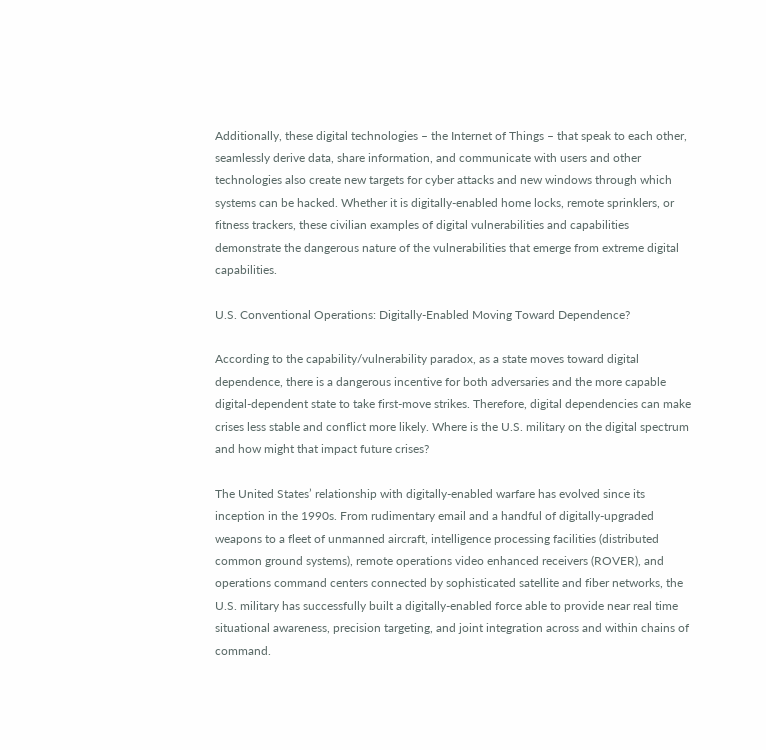Additionally, these digital technologies – the Internet of Things – that speak to each other, seamlessly derive data, share information, and communicate with users and other technologies also create new targets for cyber attacks and new windows through which systems can be hacked. Whether it is digitally-enabled home locks, remote sprinklers, or fitness trackers, these civilian examples of digital vulnerabilities and capabilities demonstrate the dangerous nature of the vulnerabilities that emerge from extreme digital capabilities.

U.S. Conventional Operations: Digitally-Enabled Moving Toward Dependence?

According to the capability/vulnerability paradox, as a state moves toward digital dependence, there is a dangerous incentive for both adversaries and the more capable digital-dependent state to take first-move strikes. Therefore, digital dependencies can make crises less stable and conflict more likely. Where is the U.S. military on the digital spectrum and how might that impact future crises?

The United States’ relationship with digitally-enabled warfare has evolved since its inception in the 1990s. From rudimentary email and a handful of digitally-upgraded weapons to a fleet of unmanned aircraft, intelligence processing facilities (distributed common ground systems), remote operations video enhanced receivers (ROVER), and operations command centers connected by sophisticated satellite and fiber networks, the U.S. military has successfully built a digitally-enabled force able to provide near real time situational awareness, precision targeting, and joint integration across and within chains of command.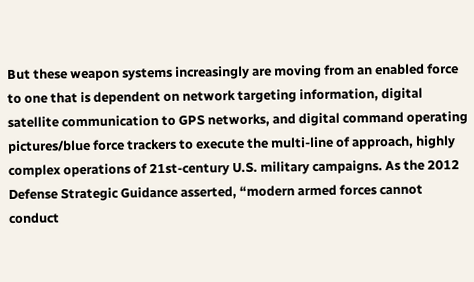But these weapon systems increasingly are moving from an enabled force to one that is dependent on network targeting information, digital satellite communication to GPS networks, and digital command operating pictures/blue force trackers to execute the multi-line of approach, highly complex operations of 21st-century U.S. military campaigns. As the 2012 Defense Strategic Guidance asserted, “modern armed forces cannot conduct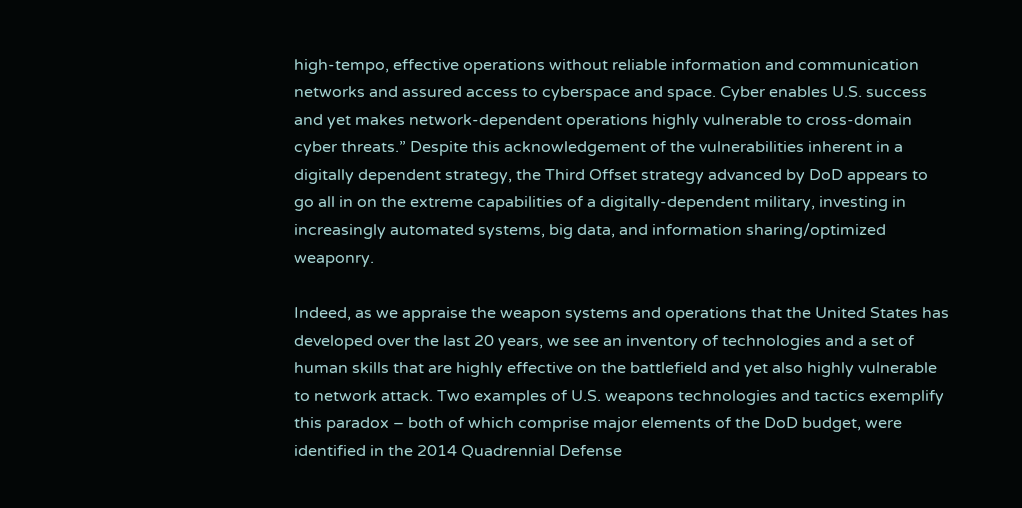high-tempo, effective operations without reliable information and communication networks and assured access to cyberspace and space. Cyber enables U.S. success and yet makes network-dependent operations highly vulnerable to cross-domain cyber threats.” Despite this acknowledgement of the vulnerabilities inherent in a digitally dependent strategy, the Third Offset strategy advanced by DoD appears to go all in on the extreme capabilities of a digitally-dependent military, investing in increasingly automated systems, big data, and information sharing/optimized weaponry.

Indeed, as we appraise the weapon systems and operations that the United States has developed over the last 20 years, we see an inventory of technologies and a set of human skills that are highly effective on the battlefield and yet also highly vulnerable to network attack. Two examples of U.S. weapons technologies and tactics exemplify this paradox – both of which comprise major elements of the DoD budget, were identified in the 2014 Quadrennial Defense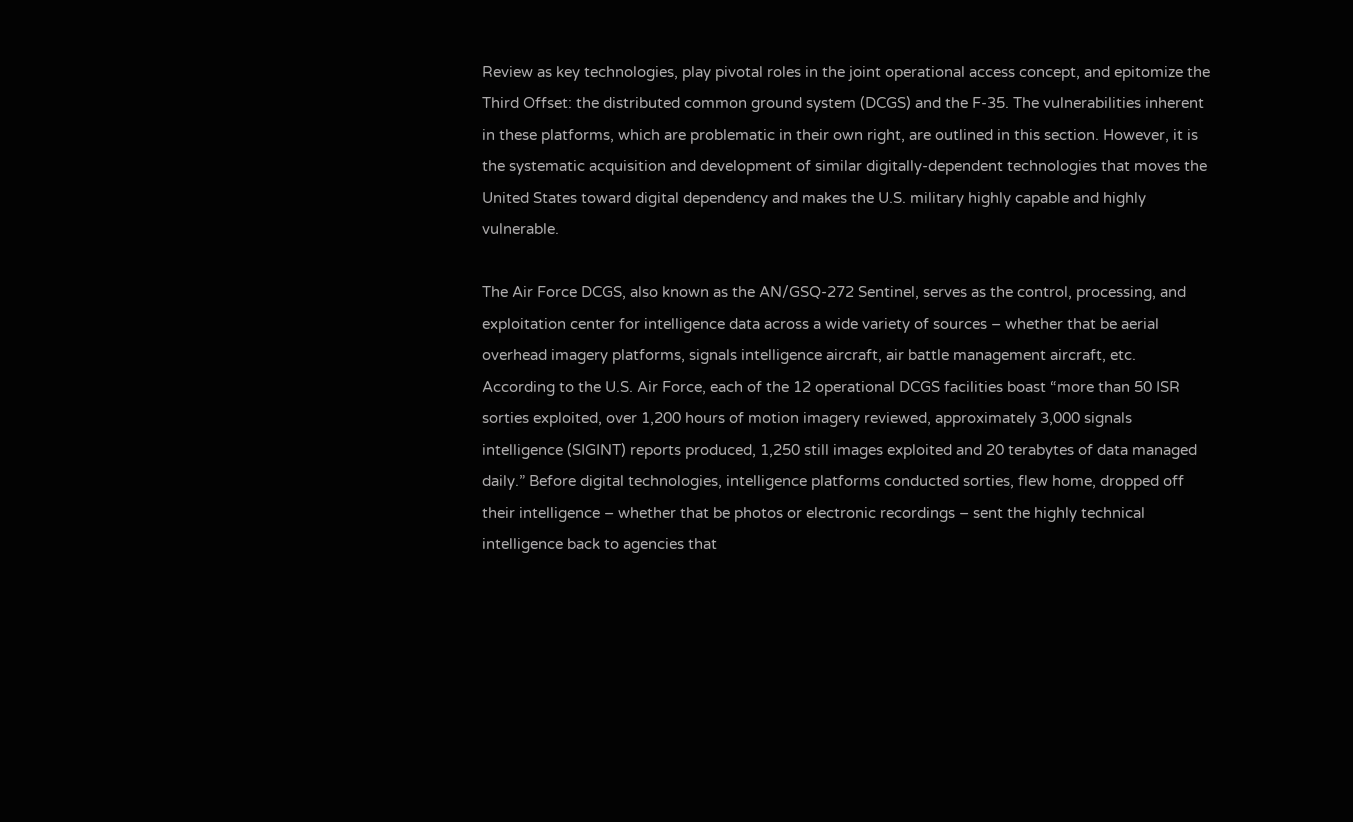Review as key technologies, play pivotal roles in the joint operational access concept, and epitomize the Third Offset: the distributed common ground system (DCGS) and the F-35. The vulnerabilities inherent in these platforms, which are problematic in their own right, are outlined in this section. However, it is the systematic acquisition and development of similar digitally-dependent technologies that moves the United States toward digital dependency and makes the U.S. military highly capable and highly vulnerable.

The Air Force DCGS, also known as the AN/GSQ-272 Sentinel, serves as the control, processing, and exploitation center for intelligence data across a wide variety of sources – whether that be aerial overhead imagery platforms, signals intelligence aircraft, air battle management aircraft, etc. According to the U.S. Air Force, each of the 12 operational DCGS facilities boast “more than 50 ISR sorties exploited, over 1,200 hours of motion imagery reviewed, approximately 3,000 signals intelligence (SIGINT) reports produced, 1,250 still images exploited and 20 terabytes of data managed daily.” Before digital technologies, intelligence platforms conducted sorties, flew home, dropped off their intelligence – whether that be photos or electronic recordings – sent the highly technical intelligence back to agencies that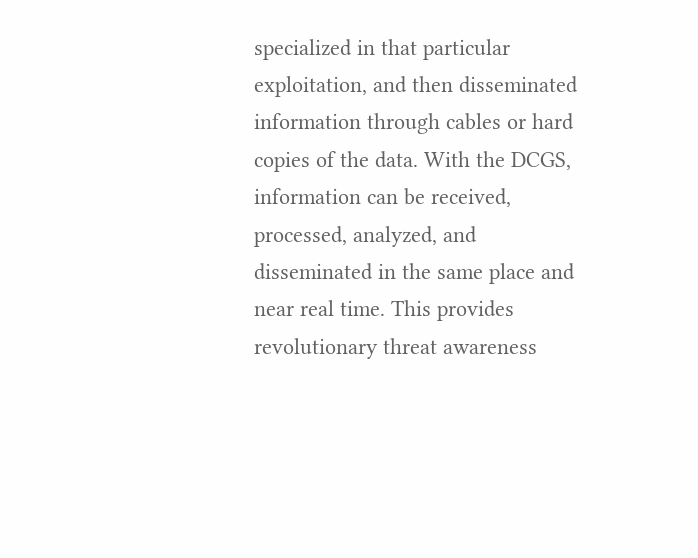specialized in that particular exploitation, and then disseminated information through cables or hard copies of the data. With the DCGS, information can be received, processed, analyzed, and disseminated in the same place and near real time. This provides revolutionary threat awareness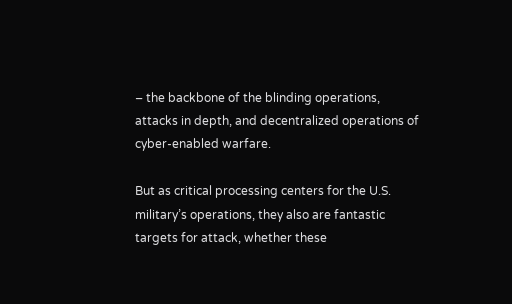– the backbone of the blinding operations, attacks in depth, and decentralized operations of cyber-enabled warfare.

But as critical processing centers for the U.S. military’s operations, they also are fantastic targets for attack, whether these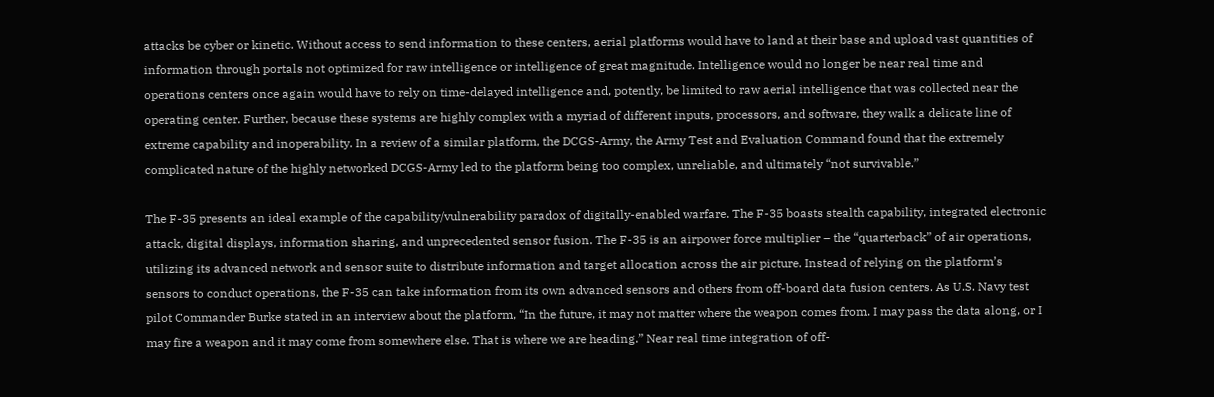attacks be cyber or kinetic. Without access to send information to these centers, aerial platforms would have to land at their base and upload vast quantities of information through portals not optimized for raw intelligence or intelligence of great magnitude. Intelligence would no longer be near real time and operations centers once again would have to rely on time-delayed intelligence and, potently, be limited to raw aerial intelligence that was collected near the operating center. Further, because these systems are highly complex with a myriad of different inputs, processors, and software, they walk a delicate line of extreme capability and inoperability. In a review of a similar platform, the DCGS-Army, the Army Test and Evaluation Command found that the extremely complicated nature of the highly networked DCGS-Army led to the platform being too complex, unreliable, and ultimately “not survivable.”

The F-35 presents an ideal example of the capability/vulnerability paradox of digitally-enabled warfare. The F-35 boasts stealth capability, integrated electronic attack, digital displays, information sharing, and unprecedented sensor fusion. The F-35 is an airpower force multiplier – the “quarterback” of air operations, utilizing its advanced network and sensor suite to distribute information and target allocation across the air picture. Instead of relying on the platform’s sensors to conduct operations, the F-35 can take information from its own advanced sensors and others from off-board data fusion centers. As U.S. Navy test pilot Commander Burke stated in an interview about the platform, “In the future, it may not matter where the weapon comes from. I may pass the data along, or I may fire a weapon and it may come from somewhere else. That is where we are heading.” Near real time integration of off-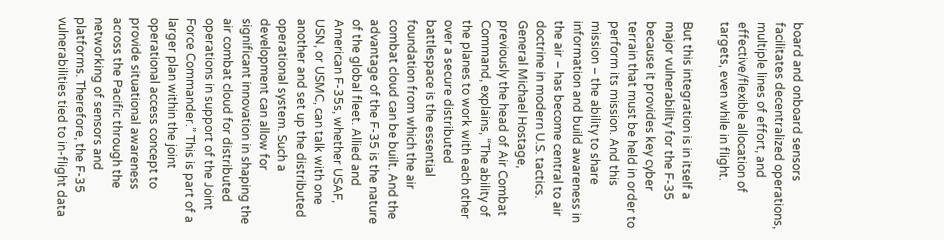board and onboard sensors facilitates decentralized operations, multiple lines of effort, and effective/flexible allocation of targets, even while in flight.

But this integration is in itself a major vulnerability for the F-35 because it provides key cyber terrain that must be held in order to perform its mission. And this mission – the ability to share information and build awareness in the air – has become central to air doctrine in modern U.S. tactics. General Michael Hostage, previously the head of Air Combat Command, explains, “The ability of the planes to work with each other over a secure distributed battlespace is the essential foundation from which the air combat cloud can be built. And the advantage of the F-35 is the nature of the global fleet. Allied and American F-35s, whether USAF, USN, or USMC, can talk with one another and set up the distributed operational system. Such a development can allow for significant innovation in shaping the air combat cloud for distributed operations in support of the Joint Force Commander.” This is part of a larger plan within the joint operational access concept to provide situational awareness across the Pacific through the networking of sensors and platforms. Therefore, the F-35 vulnerabilities tied to in-flight data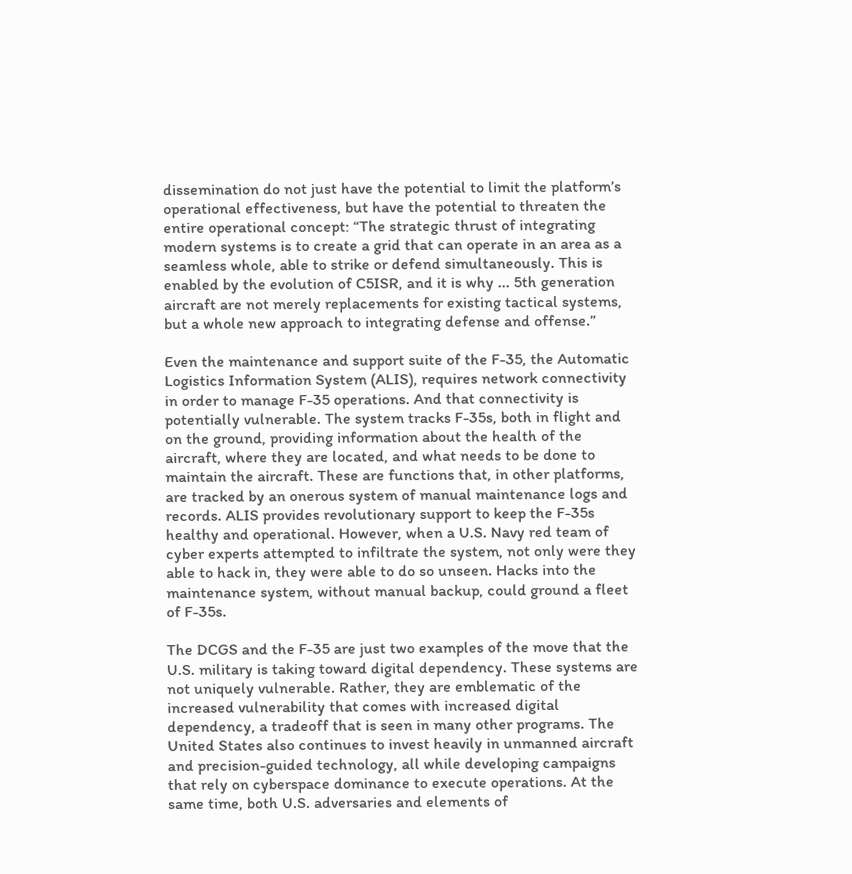dissemination do not just have the potential to limit the platform’s operational effectiveness, but have the potential to threaten the entire operational concept: “The strategic thrust of integrating modern systems is to create a grid that can operate in an area as a seamless whole, able to strike or defend simultaneously. This is enabled by the evolution of C5ISR, and it is why ... 5th generation aircraft are not merely replacements for existing tactical systems, but a whole new approach to integrating defense and offense.”

Even the maintenance and support suite of the F-35, the Automatic Logistics Information System (ALIS), requires network connectivity in order to manage F-35 operations. And that connectivity is potentially vulnerable. The system tracks F-35s, both in flight and on the ground, providing information about the health of the aircraft, where they are located, and what needs to be done to maintain the aircraft. These are functions that, in other platforms, are tracked by an onerous system of manual maintenance logs and records. ALIS provides revolutionary support to keep the F-35s healthy and operational. However, when a U.S. Navy red team of cyber experts attempted to infiltrate the system, not only were they able to hack in, they were able to do so unseen. Hacks into the maintenance system, without manual backup, could ground a fleet of F-35s.

The DCGS and the F-35 are just two examples of the move that the U.S. military is taking toward digital dependency. These systems are not uniquely vulnerable. Rather, they are emblematic of the increased vulnerability that comes with increased digital dependency, a tradeoff that is seen in many other programs. The United States also continues to invest heavily in unmanned aircraft and precision-guided technology, all while developing campaigns that rely on cyberspace dominance to execute operations. At the same time, both U.S. adversaries and elements of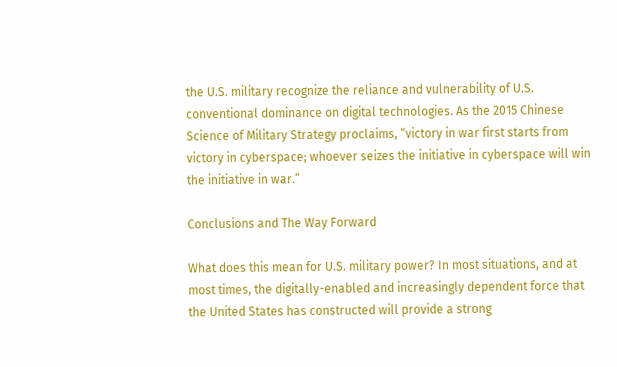the U.S. military recognize the reliance and vulnerability of U.S. conventional dominance on digital technologies. As the 2015 Chinese Science of Military Strategy proclaims, “victory in war first starts from victory in cyberspace; whoever seizes the initiative in cyberspace will win the initiative in war.”

Conclusions and The Way Forward

What does this mean for U.S. military power? In most situations, and at most times, the digitally-enabled and increasingly dependent force that the United States has constructed will provide a strong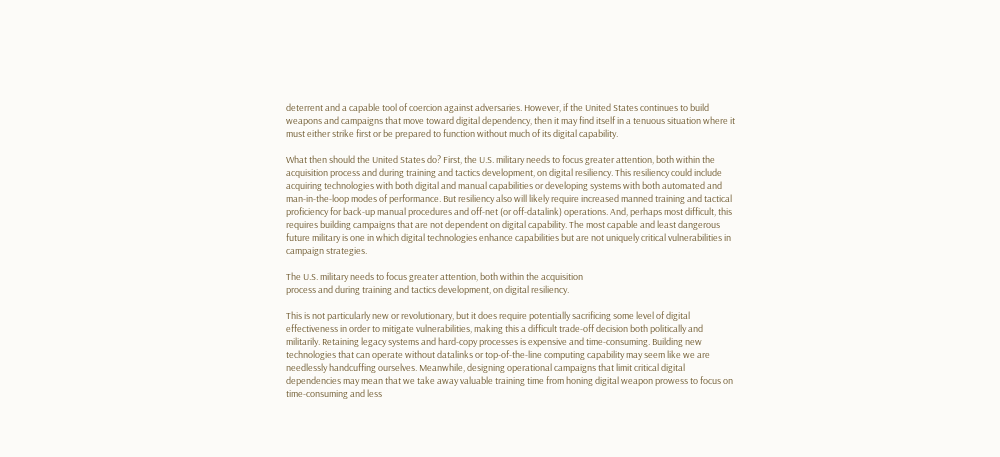deterrent and a capable tool of coercion against adversaries. However, if the United States continues to build weapons and campaigns that move toward digital dependency, then it may find itself in a tenuous situation where it must either strike first or be prepared to function without much of its digital capability.

What then should the United States do? First, the U.S. military needs to focus greater attention, both within the acquisition process and during training and tactics development, on digital resiliency. This resiliency could include acquiring technologies with both digital and manual capabilities or developing systems with both automated and man-in-the-loop modes of performance. But resiliency also will likely require increased manned training and tactical proficiency for back-up manual procedures and off-net (or off-datalink) operations. And, perhaps most difficult, this requires building campaigns that are not dependent on digital capability. The most capable and least dangerous future military is one in which digital technologies enhance capabilities but are not uniquely critical vulnerabilities in campaign strategies.

The U.S. military needs to focus greater attention, both within the acquisition
process and during training and tactics development, on digital resiliency.

This is not particularly new or revolutionary, but it does require potentially sacrificing some level of digital effectiveness in order to mitigate vulnerabilities, making this a difficult trade-off decision both politically and militarily. Retaining legacy systems and hard-copy processes is expensive and time-consuming. Building new technologies that can operate without datalinks or top-of-the-line computing capability may seem like we are needlessly handcuffing ourselves. Meanwhile, designing operational campaigns that limit critical digital dependencies may mean that we take away valuable training time from honing digital weapon prowess to focus on time-consuming and less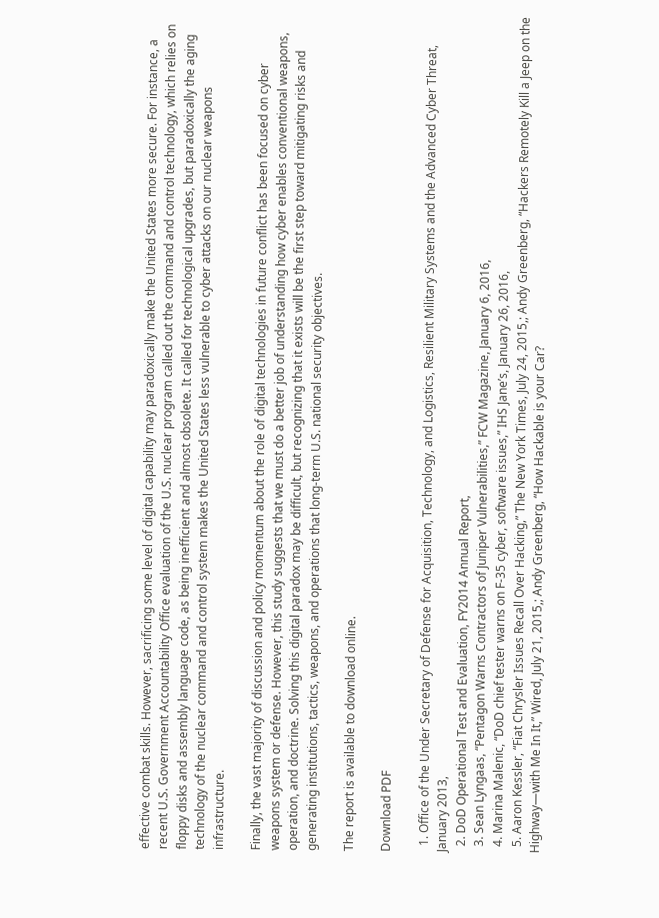effective combat skills. However, sacrificing some level of digital capability may paradoxically make the United States more secure. For instance, a recent U.S. Government Accountability Office evaluation of the U.S. nuclear program called out the command and control technology, which relies on floppy disks and assembly language code, as being inefficient and almost obsolete. It called for technological upgrades, but paradoxically the aging technology of the nuclear command and control system makes the United States less vulnerable to cyber attacks on our nuclear weapons infrastructure.

Finally, the vast majority of discussion and policy momentum about the role of digital technologies in future conflict has been focused on cyber weapons system or defense. However, this study suggests that we must do a better job of understanding how cyber enables conventional weapons, operation, and doctrine. Solving this digital paradox may be difficult, but recognizing that it exists will be the first step toward mitigating risks and generating institutions, tactics, weapons, and operations that long-term U.S. national security objectives.

The report is available to download online.

Download PDF

  1. Office of the Under Secretary of Defense for Acquisition, Technology, and Logistics, Resilient Military Systems and the Advanced Cyber Threat, January 2013,
  2. DoD Operational Test and Evaluation, FY2014 Annual Report,
  3. Sean Lyngaas, “Pentagon Warns Contractors of Juniper Vulnerabilities,” FCW Magazine, January 6, 2016,
  4. Marina Malenic, “DoD chief tester warns on F-35 cyber, software issues,” IHS Jane’s, January 26, 2016,
  5. Aaron Kessler, “Fiat Chrysler Issues Recall Over Hacking,” The New York Times, July 24, 2015,; Andy Greenberg, “Hackers Remotely Kill a Jeep on the Highway—with Me In It,” Wired, July 21, 2015,; Andy Greenberg, “How Hackable is your Car?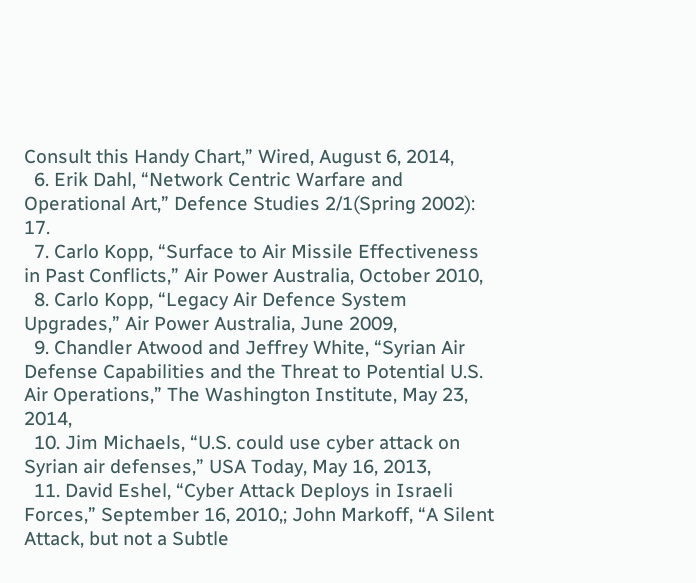Consult this Handy Chart,” Wired, August 6, 2014,
  6. Erik Dahl, “Network Centric Warfare and Operational Art,” Defence Studies 2/1(Spring 2002): 17.
  7. Carlo Kopp, “Surface to Air Missile Effectiveness in Past Conflicts,” Air Power Australia, October 2010,
  8. Carlo Kopp, “Legacy Air Defence System Upgrades,” Air Power Australia, June 2009,
  9. Chandler Atwood and Jeffrey White, “Syrian Air Defense Capabilities and the Threat to Potential U.S. Air Operations,” The Washington Institute, May 23, 2014,
  10. Jim Michaels, “U.S. could use cyber attack on Syrian air defenses,” USA Today, May 16, 2013,
  11. David Eshel, “Cyber Attack Deploys in Israeli Forces,” September 16, 2010,; John Markoff, “A Silent Attack, but not a Subtle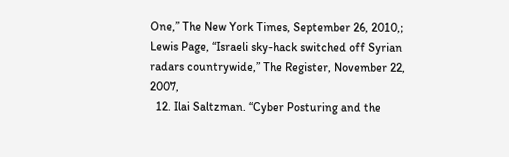One,” The New York Times, September 26, 2010,; Lewis Page, “Israeli sky-hack switched off Syrian radars countrywide,” The Register, November 22, 2007,
  12. Ilai Saltzman. “Cyber Posturing and the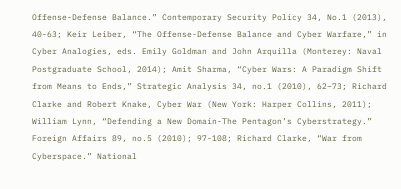Offense-Defense Balance.” Contemporary Security Policy 34, No.1 (2013), 40-63; Keir Leiber, “The Offense-Defense Balance and Cyber Warfare,” in Cyber Analogies, eds. Emily Goldman and John Arquilla (Monterey: Naval Postgraduate School, 2014); Amit Sharma, “Cyber Wars: A Paradigm Shift from Means to Ends,” Strategic Analysis 34, no.1 (2010), 62–73; Richard Clarke and Robert Knake, Cyber War (New York: Harper Collins, 2011); William Lynn, “Defending a New Domain-The Pentagon’s Cyberstrategy.” Foreign Affairs 89, no.5 (2010); 97-108; Richard Clarke, “War from Cyberspace.” National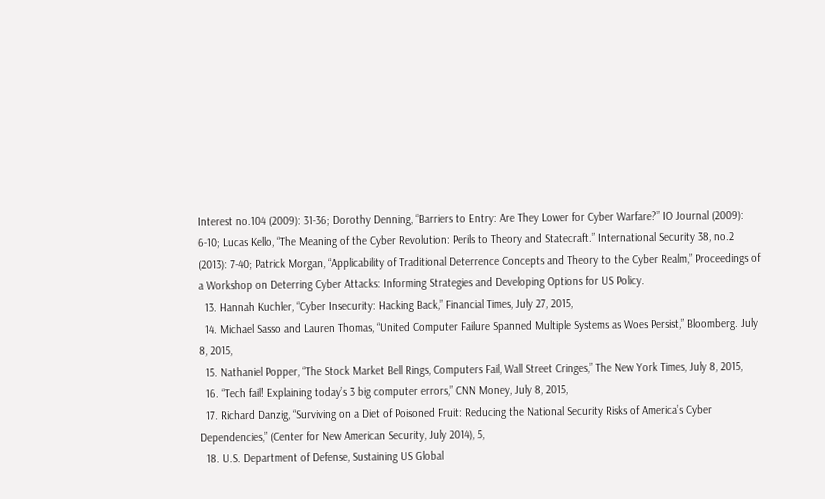Interest no.104 (2009): 31-36; Dorothy Denning, “Barriers to Entry: Are They Lower for Cyber Warfare?” IO Journal (2009): 6-10; Lucas Kello, “The Meaning of the Cyber Revolution: Perils to Theory and Statecraft.” International Security 38, no.2 (2013): 7-40; Patrick Morgan, “Applicability of Traditional Deterrence Concepts and Theory to the Cyber Realm,” Proceedings of a Workshop on Deterring Cyber Attacks: Informing Strategies and Developing Options for US Policy.
  13. Hannah Kuchler, “Cyber Insecurity: Hacking Back,” Financial Times, July 27, 2015,
  14. Michael Sasso and Lauren Thomas, “United Computer Failure Spanned Multiple Systems as Woes Persist,” Bloomberg. July 8, 2015,
  15. Nathaniel Popper, “The Stock Market Bell Rings, Computers Fail, Wall Street Cringes,” The New York Times, July 8, 2015,
  16. “Tech fail! Explaining today’s 3 big computer errors,” CNN Money, July 8, 2015,
  17. Richard Danzig, “Surviving on a Diet of Poisoned Fruit: Reducing the National Security Risks of America’s Cyber Dependencies,” (Center for New American Security, July 2014), 5,
  18. U.S. Department of Defense, Sustaining US Global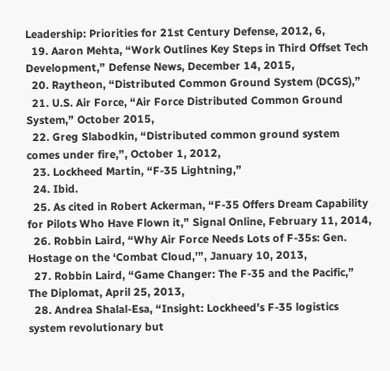Leadership: Priorities for 21st Century Defense, 2012, 6,
  19. Aaron Mehta, “Work Outlines Key Steps in Third Offset Tech Development,” Defense News, December 14, 2015,
  20. Raytheon, “Distributed Common Ground System (DCGS),”
  21. U.S. Air Force, “Air Force Distributed Common Ground System,” October 2015,
  22. Greg Slabodkin, “Distributed common ground system comes under fire,”, October 1, 2012,
  23. Lockheed Martin, “F-35 Lightning,”
  24. Ibid.
  25. As cited in Robert Ackerman, “F-35 Offers Dream Capability for Pilots Who Have Flown it,” Signal Online, February 11, 2014,
  26. Robbin Laird, “Why Air Force Needs Lots of F-35s: Gen. Hostage on the ‘Combat Cloud,’”, January 10, 2013,
  27. Robbin Laird, “Game Changer: The F-35 and the Pacific,” The Diplomat, April 25, 2013,
  28. Andrea Shalal-Esa, “Insight: Lockheed’s F-35 logistics system revolutionary but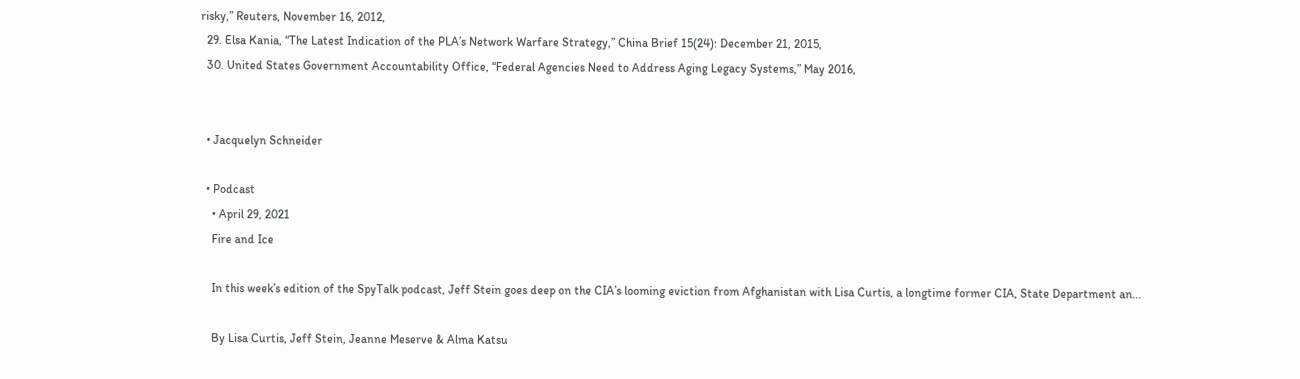risky,” Reuters, November 16, 2012,
  29. Elsa Kania, “The Latest Indication of the PLA’s Network Warfare Strategy,” China Brief 15(24): December 21, 2015,
  30. United States Government Accountability Office, “Federal Agencies Need to Address Aging Legacy Systems,” May 2016,


  • Jacquelyn Schneider

  • Podcast
    • April 29, 2021
    Fire and Ice

    In this week’s edition of the SpyTalk podcast, Jeff Stein goes deep on the CIA’s looming eviction from Afghanistan with Lisa Curtis, a longtime former CIA, State Department an...

    By Lisa Curtis, Jeff Stein, Jeanne Meserve & Alma Katsu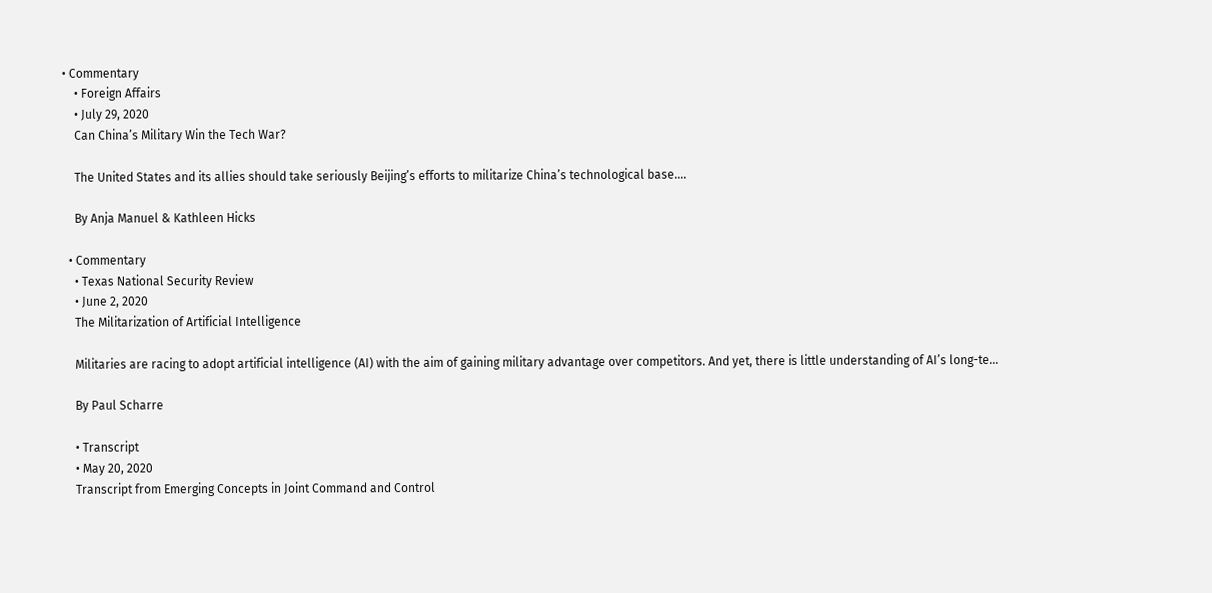• Commentary
    • Foreign Affairs
    • July 29, 2020
    Can China’s Military Win the Tech War?

    The United States and its allies should take seriously Beijing’s efforts to militarize China’s technological base....

    By Anja Manuel & Kathleen Hicks

  • Commentary
    • Texas National Security Review
    • June 2, 2020
    The Militarization of Artificial Intelligence

    Militaries are racing to adopt artificial intelligence (AI) with the aim of gaining military advantage over competitors. And yet, there is little understanding of AI’s long-te...

    By Paul Scharre

    • Transcript
    • May 20, 2020
    Transcript from Emerging Concepts in Joint Command and Control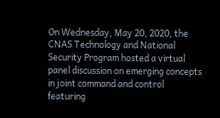On Wednesday, May 20, 2020, the CNAS Technology and National Security Program hosted a virtual panel discussion on emerging concepts in joint command and control featuring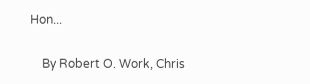Hon...

    By Robert O. Work, Chris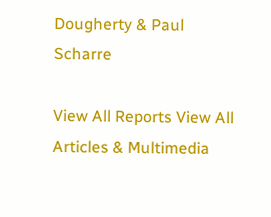Dougherty & Paul Scharre

View All Reports View All Articles & Multimedia